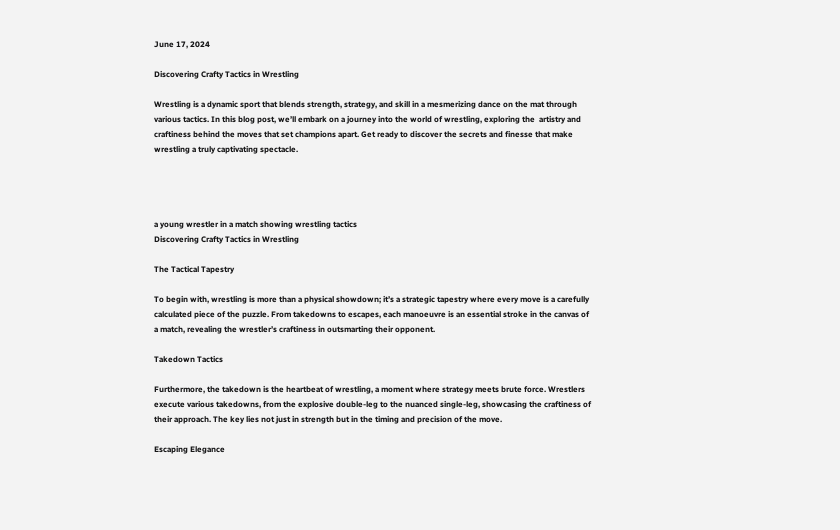June 17, 2024

Discovering Crafty Tactics in Wrestling

Wrestling is a dynamic sport that blends strength, strategy, and skill in a mesmerizing dance on the mat through various tactics. In this blog post, we’ll embark on a journey into the world of wrestling, exploring the  artistry and craftiness behind the moves that set champions apart. Get ready to discover the secrets and finesse that make wrestling a truly captivating spectacle.




a young wrestler in a match showing wrestling tactics
Discovering Crafty Tactics in Wrestling

The Tactical Tapestry

To begin with, wrestling is more than a physical showdown; it’s a strategic tapestry where every move is a carefully calculated piece of the puzzle. From takedowns to escapes, each manoeuvre is an essential stroke in the canvas of a match, revealing the wrestler’s craftiness in outsmarting their opponent.

Takedown Tactics

Furthermore, the takedown is the heartbeat of wrestling, a moment where strategy meets brute force. Wrestlers execute various takedowns, from the explosive double-leg to the nuanced single-leg, showcasing the craftiness of their approach. The key lies not just in strength but in the timing and precision of the move.

Escaping Elegance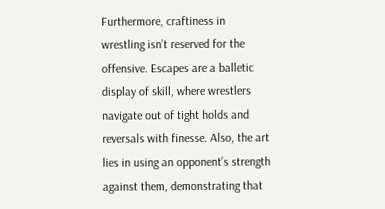Furthermore, craftiness in wrestling isn’t reserved for the offensive. Escapes are a balletic display of skill, where wrestlers navigate out of tight holds and reversals with finesse. Also, the art lies in using an opponent’s strength against them, demonstrating that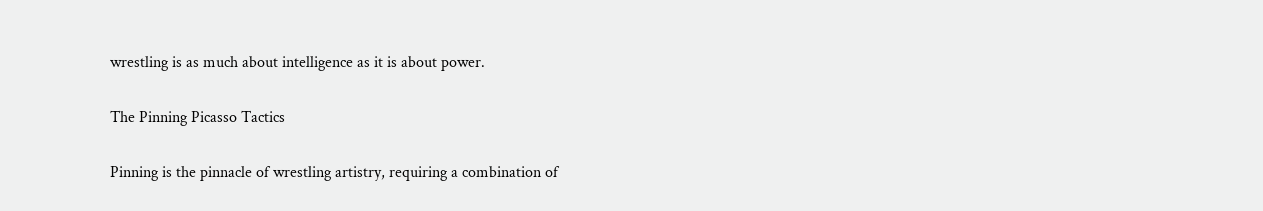wrestling is as much about intelligence as it is about power.

The Pinning Picasso Tactics

Pinning is the pinnacle of wrestling artistry, requiring a combination of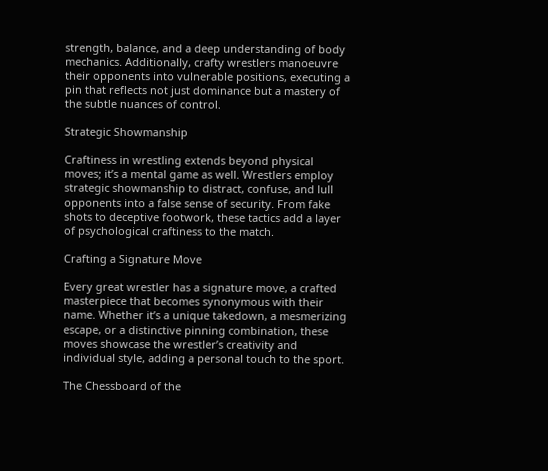strength, balance, and a deep understanding of body mechanics. Additionally, crafty wrestlers manoeuvre their opponents into vulnerable positions, executing a pin that reflects not just dominance but a mastery of the subtle nuances of control.

Strategic Showmanship

Craftiness in wrestling extends beyond physical moves; it’s a mental game as well. Wrestlers employ strategic showmanship to distract, confuse, and lull opponents into a false sense of security. From fake shots to deceptive footwork, these tactics add a layer of psychological craftiness to the match.

Crafting a Signature Move

Every great wrestler has a signature move, a crafted masterpiece that becomes synonymous with their name. Whether it’s a unique takedown, a mesmerizing escape, or a distinctive pinning combination, these moves showcase the wrestler’s creativity and individual style, adding a personal touch to the sport.

The Chessboard of the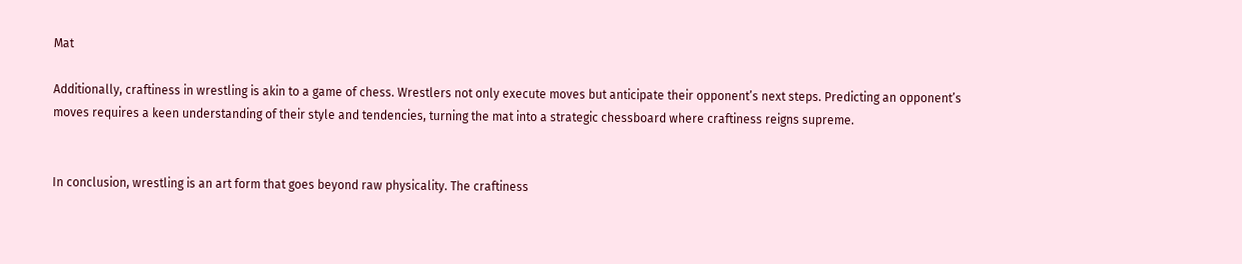Mat

Additionally, craftiness in wrestling is akin to a game of chess. Wrestlers not only execute moves but anticipate their opponent’s next steps. Predicting an opponent’s moves requires a keen understanding of their style and tendencies, turning the mat into a strategic chessboard where craftiness reigns supreme.


In conclusion, wrestling is an art form that goes beyond raw physicality. The craftiness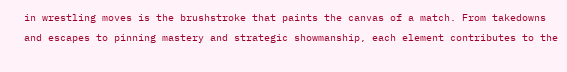in wrestling moves is the brushstroke that paints the canvas of a match. From takedowns and escapes to pinning mastery and strategic showmanship, each element contributes to the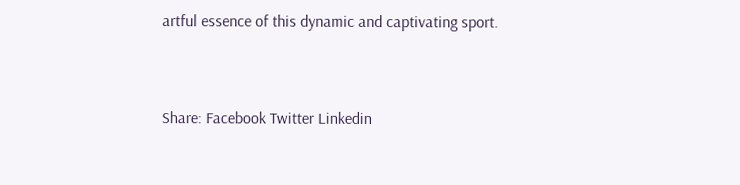artful essence of this dynamic and captivating sport.



Share: Facebook Twitter Linkedin